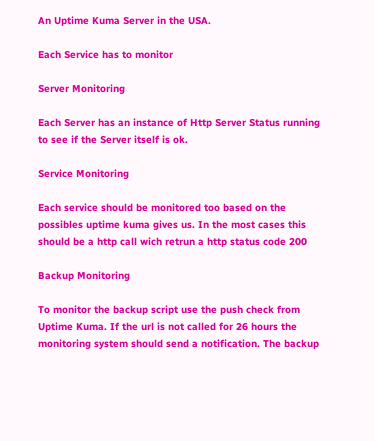An Uptime Kuma Server in the USA.

Each Service has to monitor

Server Monitoring

Each Server has an instance of Http Server Status running to see if the Server itself is ok.

Service Monitoring

Each service should be monitored too based on the possibles uptime kuma gives us. In the most cases this should be a http call wich retrun a http status code 200

Backup Monitoring

To monitor the backup script use the push check from Uptime Kuma. If the url is not called for 26 hours the monitoring system should send a notification. The backup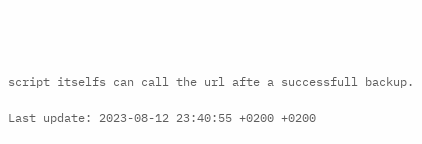script itselfs can call the url afte a successfull backup.

Last update: 2023-08-12 23:40:55 +0200 +0200